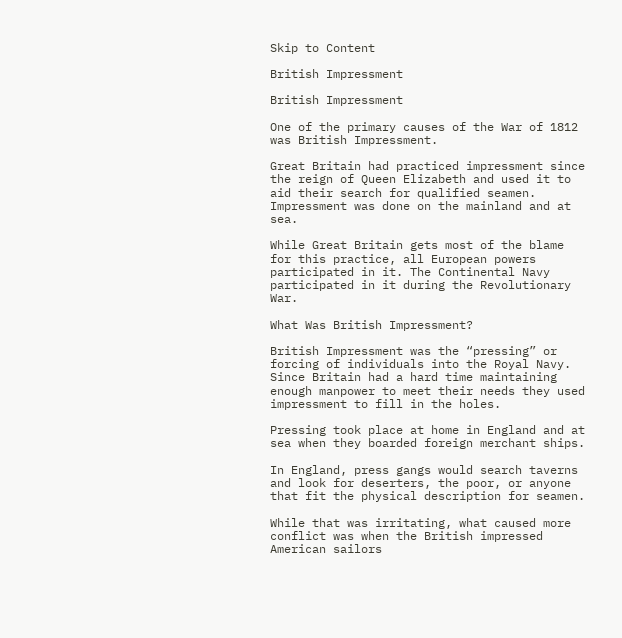Skip to Content

British Impressment

British Impressment

One of the primary causes of the War of 1812 was British Impressment.

Great Britain had practiced impressment since the reign of Queen Elizabeth and used it to aid their search for qualified seamen. Impressment was done on the mainland and at sea.

While Great Britain gets most of the blame for this practice, all European powers participated in it. The Continental Navy participated in it during the Revolutionary War.

What Was British Impressment?

British Impressment was the “pressing” or forcing of individuals into the Royal Navy. Since Britain had a hard time maintaining enough manpower to meet their needs they used impressment to fill in the holes.

Pressing took place at home in England and at sea when they boarded foreign merchant ships.

In England, press gangs would search taverns and look for deserters, the poor, or anyone that fit the physical description for seamen.

While that was irritating, what caused more conflict was when the British impressed American sailors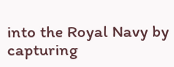into the Royal Navy by capturing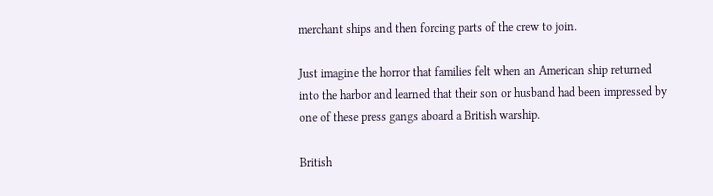merchant ships and then forcing parts of the crew to join.

Just imagine the horror that families felt when an American ship returned into the harbor and learned that their son or husband had been impressed by one of these press gangs aboard a British warship.

British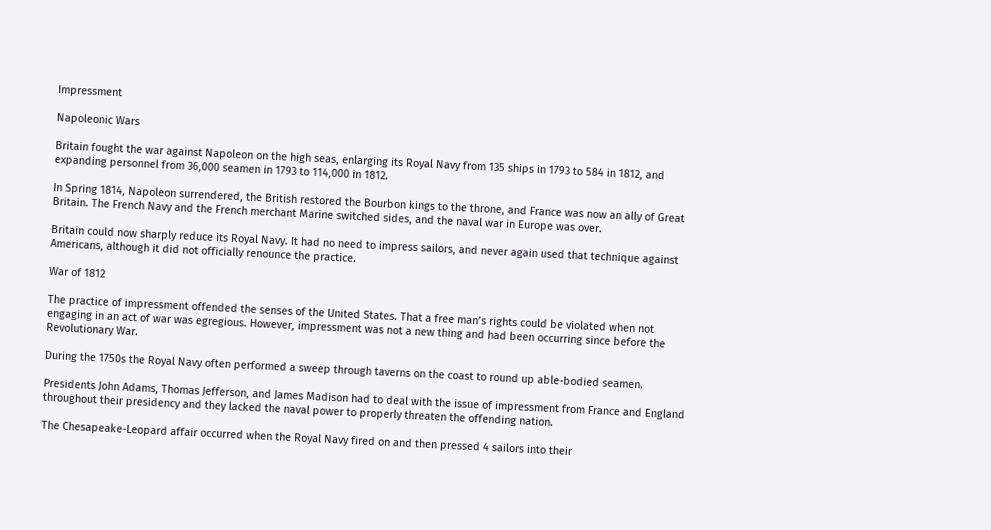Impressment

Napoleonic Wars

Britain fought the war against Napoleon on the high seas, enlarging its Royal Navy from 135 ships in 1793 to 584 in 1812, and expanding personnel from 36,000 seamen in 1793 to 114,000 in 1812.

In Spring 1814, Napoleon surrendered, the British restored the Bourbon kings to the throne, and France was now an ally of Great Britain. The French Navy and the French merchant Marine switched sides, and the naval war in Europe was over.

Britain could now sharply reduce its Royal Navy. It had no need to impress sailors, and never again used that technique against Americans, although it did not officially renounce the practice.

War of 1812

The practice of impressment offended the senses of the United States. That a free man’s rights could be violated when not engaging in an act of war was egregious. However, impressment was not a new thing and had been occurring since before the Revolutionary War.

During the 1750s the Royal Navy often performed a sweep through taverns on the coast to round up able-bodied seamen.

Presidents John Adams, Thomas Jefferson, and James Madison had to deal with the issue of impressment from France and England throughout their presidency and they lacked the naval power to properly threaten the offending nation.

The Chesapeake-Leopard affair occurred when the Royal Navy fired on and then pressed 4 sailors into their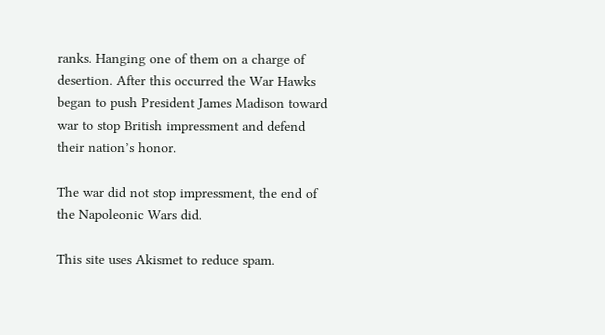ranks. Hanging one of them on a charge of desertion. After this occurred the War Hawks began to push President James Madison toward war to stop British impressment and defend their nation’s honor.

The war did not stop impressment, the end of the Napoleonic Wars did.

This site uses Akismet to reduce spam.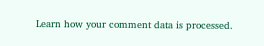Learn how your comment data is processed.